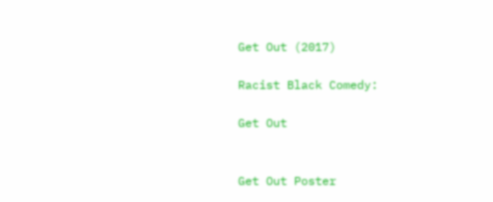Get Out (2017)

Racist Black Comedy:

Get Out


Get Out Poster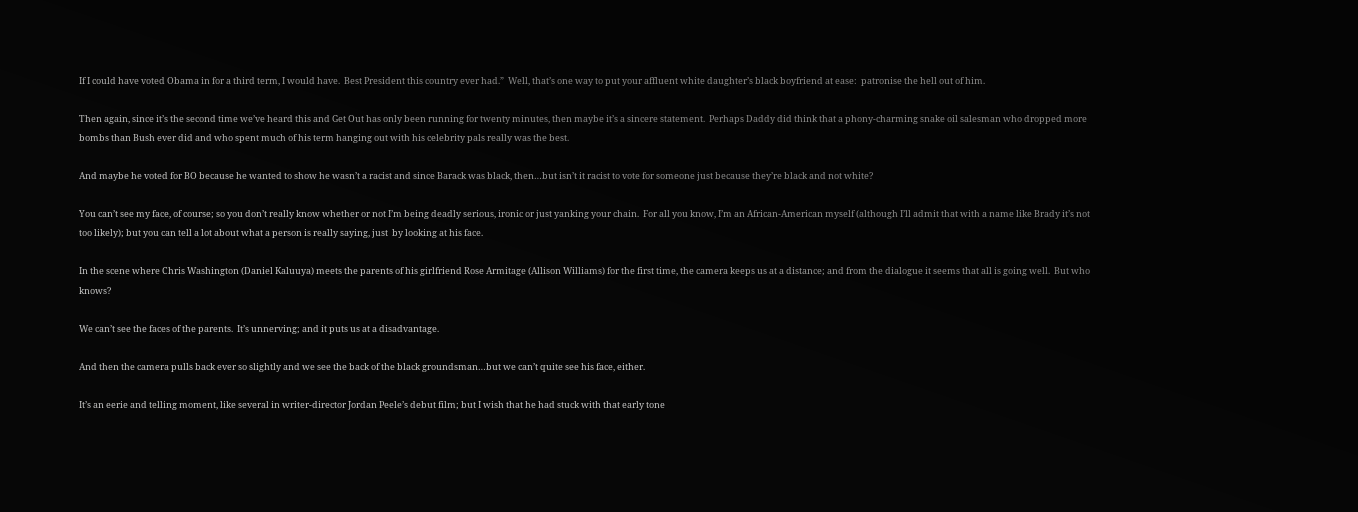If I could have voted Obama in for a third term, I would have.  Best President this country ever had.”  Well, that’s one way to put your affluent white daughter’s black boyfriend at ease:  patronise the hell out of him.

Then again, since it’s the second time we’ve heard this and Get Out has only been running for twenty minutes, then maybe it’s a sincere statement.  Perhaps Daddy did think that a phony-charming snake oil salesman who dropped more bombs than Bush ever did and who spent much of his term hanging out with his celebrity pals really was the best.

And maybe he voted for BO because he wanted to show he wasn’t a racist and since Barack was black, then…but isn’t it racist to vote for someone just because they’re black and not white?

You can’t see my face, of course; so you don’t really know whether or not I’m being deadly serious, ironic or just yanking your chain.  For all you know, I’m an African-American myself (although I’ll admit that with a name like Brady it’s not too likely); but you can tell a lot about what a person is really saying, just  by looking at his face.

In the scene where Chris Washington (Daniel Kaluuya) meets the parents of his girlfriend Rose Armitage (Allison Williams) for the first time, the camera keeps us at a distance; and from the dialogue it seems that all is going well.  But who knows?

We can’t see the faces of the parents.  It’s unnerving; and it puts us at a disadvantage.

And then the camera pulls back ever so slightly and we see the back of the black groundsman…but we can’t quite see his face, either.

It’s an eerie and telling moment, like several in writer-director Jordan Peele’s debut film; but I wish that he had stuck with that early tone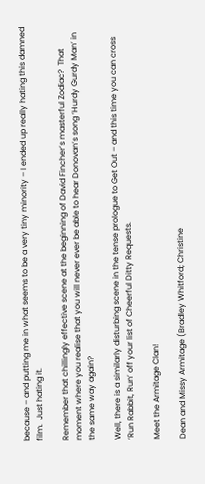because – and putting me in what seems to be a very tiny minority – I ended up really hating this damned film.  Just hating it.

Remember that chillingly effective scene at the beginning of David Fincher’s masterful Zodiac?  That moment where you realise that you will never ever be able to hear Donovan’s song ‘Hurdy Gurdy Man’ in the same way again?

Well, there is a similarly disturbing scene in the tense prologue to Get Out – and this time you can cross ‘Run Rabbit, Run’ off your list of Cheerful Ditty Requests.

Meet the Armitage Clan!

Dean and Missy Armitage (Bradley Whitford; Christine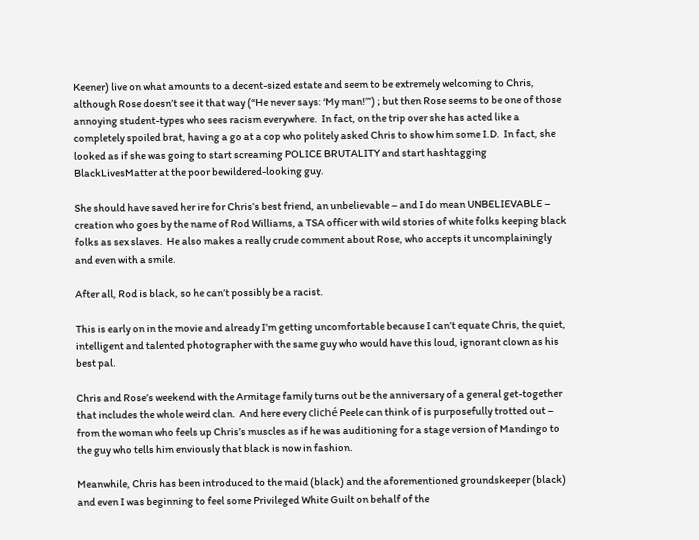Keener) live on what amounts to a decent-sized estate and seem to be extremely welcoming to Chris, although Rose doesn’t see it that way (“He never says: ‘My man!’”) ; but then Rose seems to be one of those annoying student-types who sees racism everywhere.  In fact, on the trip over she has acted like a completely spoiled brat, having a go at a cop who politely asked Chris to show him some I.D.  In fact, she looked as if she was going to start screaming POLICE BRUTALITY and start hashtagging BlackLivesMatter at the poor bewildered-looking guy.

She should have saved her ire for Chris’s best friend, an unbelievable – and I do mean UNBELIEVABLE – creation who goes by the name of Rod Williams, a TSA officer with wild stories of white folks keeping black folks as sex slaves.  He also makes a really crude comment about Rose, who accepts it uncomplainingly and even with a smile.

After all, Rod is black, so he can’t possibly be a racist.

This is early on in the movie and already I’m getting uncomfortable because I can’t equate Chris, the quiet, intelligent and talented photographer with the same guy who would have this loud, ignorant clown as his best pal.

Chris and Rose’s weekend with the Armitage family turns out be the anniversary of a general get-together that includes the whole weird clan.  And here every cliché Peele can think of is purposefully trotted out – from the woman who feels up Chris’s muscles as if he was auditioning for a stage version of Mandingo to the guy who tells him enviously that black is now in fashion.

Meanwhile, Chris has been introduced to the maid (black) and the aforementioned groundskeeper (black) and even I was beginning to feel some Privileged White Guilt on behalf of the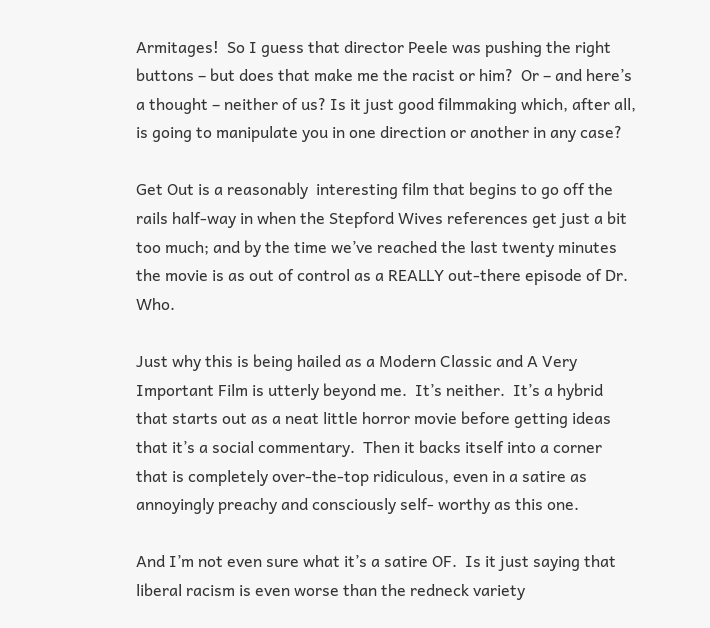Armitages!  So I guess that director Peele was pushing the right buttons – but does that make me the racist or him?  Or – and here’s a thought – neither of us? Is it just good filmmaking which, after all, is going to manipulate you in one direction or another in any case?

Get Out is a reasonably  interesting film that begins to go off the rails half-way in when the Stepford Wives references get just a bit too much; and by the time we’ve reached the last twenty minutes the movie is as out of control as a REALLY out-there episode of Dr. Who.

Just why this is being hailed as a Modern Classic and A Very Important Film is utterly beyond me.  It’s neither.  It’s a hybrid that starts out as a neat little horror movie before getting ideas that it’s a social commentary.  Then it backs itself into a corner that is completely over-the-top ridiculous, even in a satire as annoyingly preachy and consciously self- worthy as this one.

And I’m not even sure what it’s a satire OF.  Is it just saying that liberal racism is even worse than the redneck variety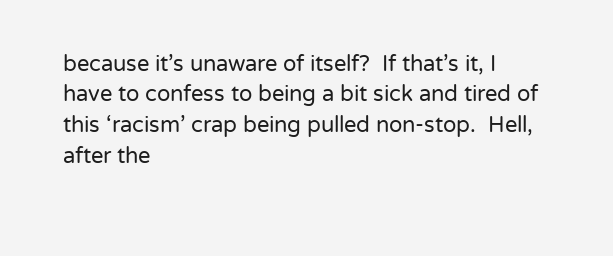because it’s unaware of itself?  If that’s it, I have to confess to being a bit sick and tired of this ‘racism’ crap being pulled non-stop.  Hell, after the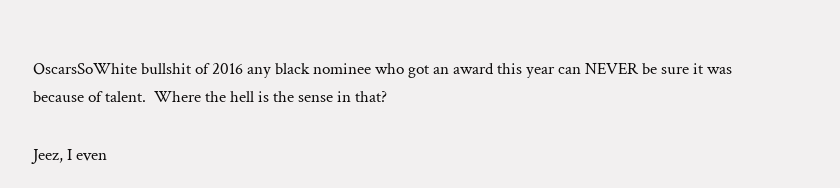OscarsSoWhite bullshit of 2016 any black nominee who got an award this year can NEVER be sure it was because of talent.  Where the hell is the sense in that?

Jeez, I even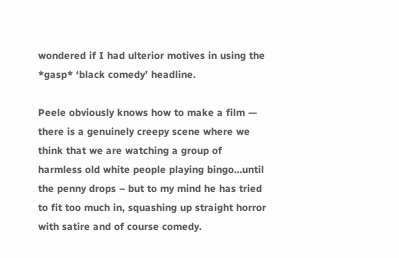wondered if I had ulterior motives in using the *gasp* ‘black comedy’ headline.

Peele obviously knows how to make a film — there is a genuinely creepy scene where we think that we are watching a group of harmless old white people playing bingo…until the penny drops – but to my mind he has tried to fit too much in, squashing up straight horror with satire and of course comedy.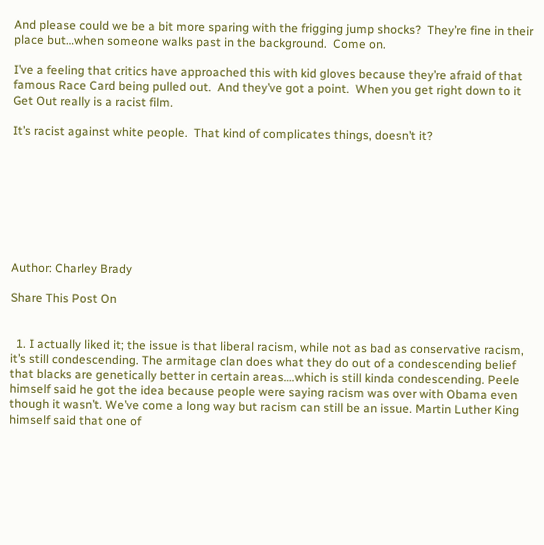And please could we be a bit more sparing with the frigging jump shocks?  They’re fine in their place but…when someone walks past in the background.  Come on.

I’ve a feeling that critics have approached this with kid gloves because they’re afraid of that famous Race Card being pulled out.  And they’ve got a point.  When you get right down to it Get Out really is a racist film.

It’s racist against white people.  That kind of complicates things, doesn’t it?








Author: Charley Brady

Share This Post On


  1. I actually liked it; the issue is that liberal racism, while not as bad as conservative racism, it’s still condescending. The armitage clan does what they do out of a condescending belief that blacks are genetically better in certain areas….which is still kinda condescending. Peele himself said he got the idea because people were saying racism was over with Obama even though it wasn’t. We’ve come a long way but racism can still be an issue. Martin Luther King himself said that one of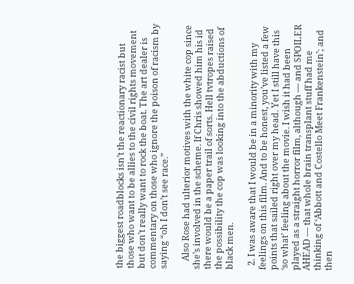the biggest roadblocks isn’t the reactionary racist but those who want to be allies to the civil rights movement but don’t really want to rock the boat. The art dealer is commentary on those who ignore the poison of racism by saying “oh I don’t see race.”

    Also Rose had ulterior motives with the white cop since she’s involved in the scheme. If Chris showed him his id there would be a paper trail of sorts. Hell tvtropes raised the possibility the cop was looking into the abductions of black men.

  2. I was aware that I would be in a minority with my feelings on this film. And to be honest, you’ve listed a few points that sailed right over my head. Yet I still have this ‘so what’ feeling about the movie. I wish it had been played as a straight horror film, although — and SPOILER AHEAD — that whole brain transplant stuff had me thinking of ‘Abbott and Costello Meet Frankenstein’; and then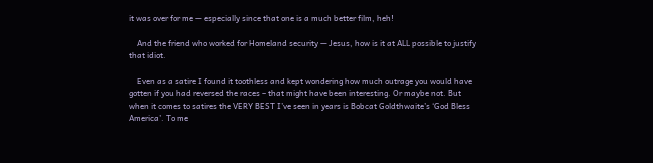it was over for me — especially since that one is a much better film, heh!

    And the friend who worked for Homeland security — Jesus, how is it at ALL possible to justify that idiot.

    Even as a satire I found it toothless and kept wondering how much outrage you would have gotten if you had reversed the races – that might have been interesting. Or maybe not. But when it comes to satires the VERY BEST I’ve seen in years is Bobcat Goldthwaite’s ‘God Bless America’. To me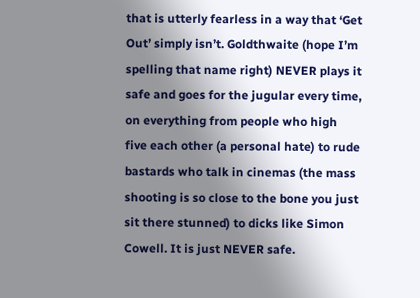that is utterly fearless in a way that ‘Get Out’ simply isn’t. Goldthwaite (hope I’m spelling that name right) NEVER plays it safe and goes for the jugular every time, on everything from people who high five each other (a personal hate) to rude bastards who talk in cinemas (the mass shooting is so close to the bone you just sit there stunned) to dicks like Simon Cowell. It is just NEVER safe.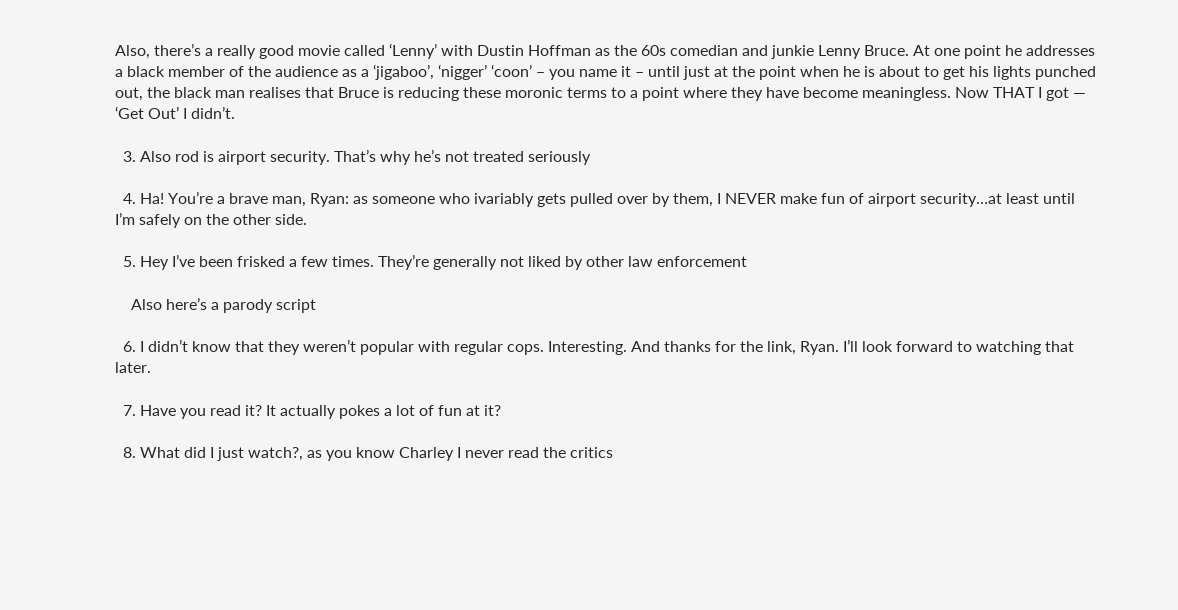Also, there’s a really good movie called ‘Lenny’ with Dustin Hoffman as the 60s comedian and junkie Lenny Bruce. At one point he addresses a black member of the audience as a ‘jigaboo’, ‘nigger’ ‘coon’ – you name it – until just at the point when he is about to get his lights punched out, the black man realises that Bruce is reducing these moronic terms to a point where they have become meaningless. Now THAT I got — ‘Get Out’ I didn’t.

  3. Also rod is airport security. That’s why he’s not treated seriously

  4. Ha! You’re a brave man, Ryan: as someone who ivariably gets pulled over by them, I NEVER make fun of airport security…at least until I’m safely on the other side.

  5. Hey I’ve been frisked a few times. They’re generally not liked by other law enforcement

    Also here’s a parody script

  6. I didn’t know that they weren’t popular with regular cops. Interesting. And thanks for the link, Ryan. I’ll look forward to watching that later.

  7. Have you read it? It actually pokes a lot of fun at it?

  8. What did I just watch?, as you know Charley I never read the critics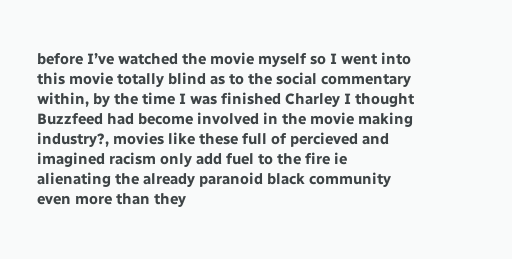before I’ve watched the movie myself so I went into this movie totally blind as to the social commentary within, by the time I was finished Charley I thought Buzzfeed had become involved in the movie making industry?, movies like these full of percieved and imagined racism only add fuel to the fire ie alienating the already paranoid black community even more than they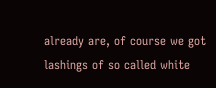already are, of course we got lashings of so called white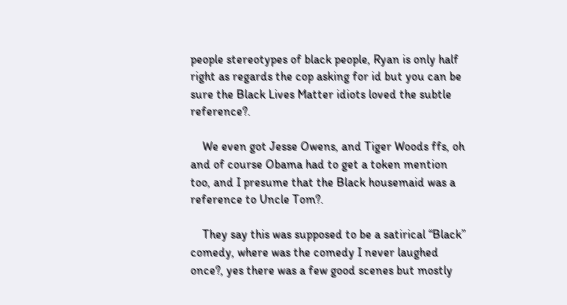people stereotypes of black people, Ryan is only half right as regards the cop asking for id but you can be sure the Black Lives Matter idiots loved the subtle reference?.

    We even got Jesse Owens, and Tiger Woods ffs, oh and of course Obama had to get a token mention too, and I presume that the Black housemaid was a reference to Uncle Tom?.

    They say this was supposed to be a satirical “Black” comedy, where was the comedy I never laughed once?, yes there was a few good scenes but mostly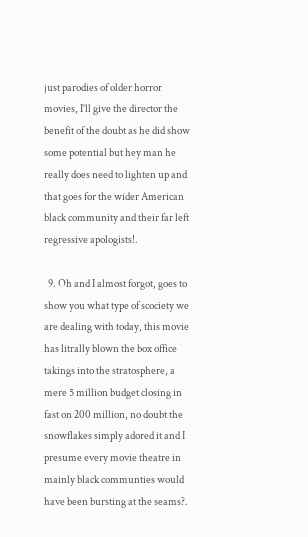just parodies of older horror movies, I’ll give the director the benefit of the doubt as he did show some potential but hey man he really does need to lighten up and that goes for the wider American black community and their far left regressive apologists!.

  9. Oh and I almost forgot, goes to show you what type of scociety we are dealing with today, this movie has litrally blown the box office takings into the stratosphere, a mere 5 million budget closing in fast on 200 million, no doubt the snowflakes simply adored it and I presume every movie theatre in mainly black communties would have been bursting at the seams?.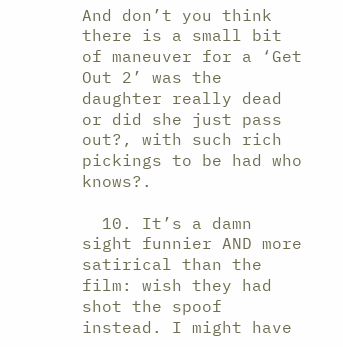And don’t you think there is a small bit of maneuver for a ‘Get Out 2’ was the daughter really dead or did she just pass out?, with such rich pickings to be had who knows?.

  10. It’s a damn sight funnier AND more satirical than the film: wish they had shot the spoof instead. I might have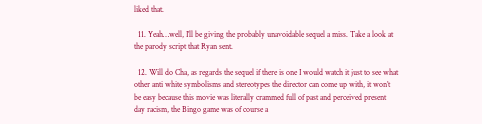liked that.

  11. Yeah…well, I’ll be giving the probably unavoidable sequel a miss. Take a look at the parody script that Ryan sent.

  12. Will do Cha, as regards the sequel if there is one I would watch it just to see what other anti white symbolisms and stereotypes the director can come up with, it won’t be easy because this movie was literally crammed full of past and perceived present day racism, the Bingo game was of course a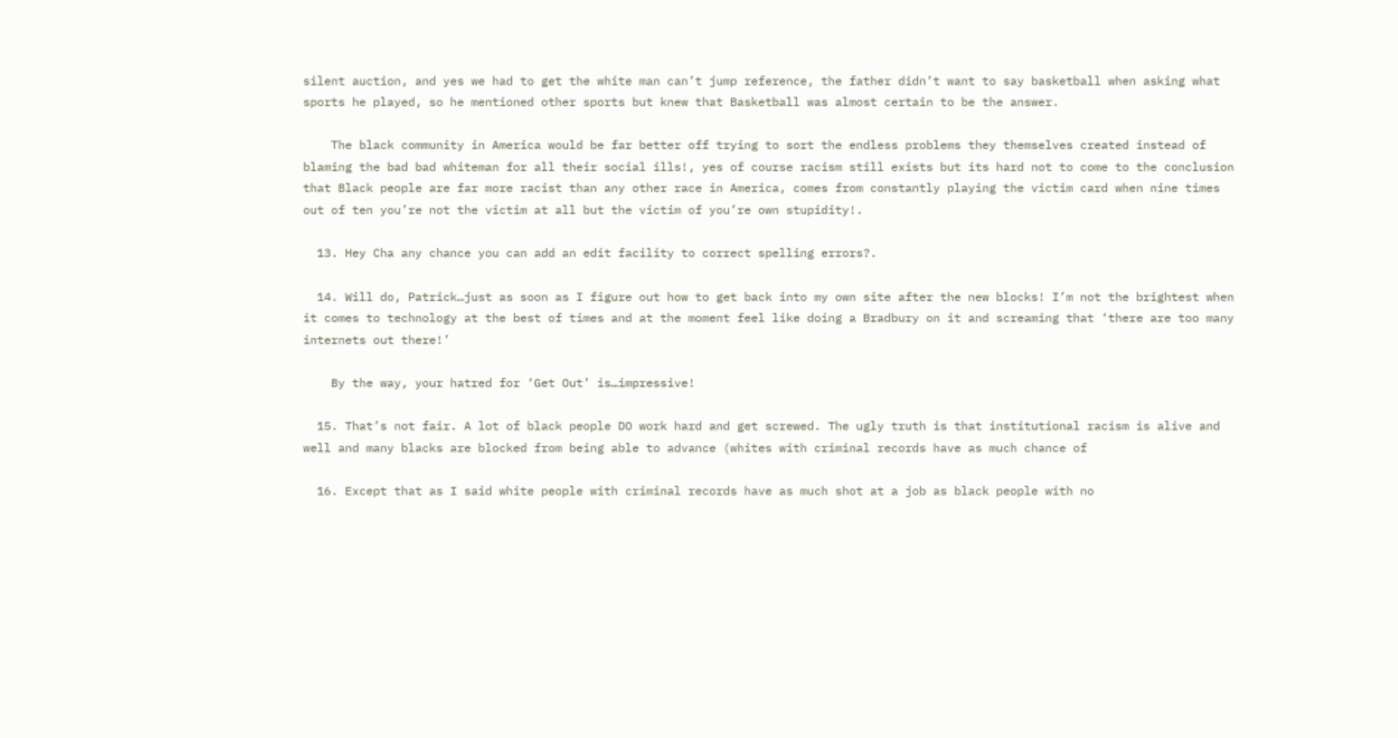silent auction, and yes we had to get the white man can’t jump reference, the father didn’t want to say basketball when asking what sports he played, so he mentioned other sports but knew that Basketball was almost certain to be the answer.

    The black community in America would be far better off trying to sort the endless problems they themselves created instead of blaming the bad bad whiteman for all their social ills!, yes of course racism still exists but its hard not to come to the conclusion that Black people are far more racist than any other race in America, comes from constantly playing the victim card when nine times out of ten you’re not the victim at all but the victim of you’re own stupidity!.

  13. Hey Cha any chance you can add an edit facility to correct spelling errors?.

  14. Will do, Patrick…just as soon as I figure out how to get back into my own site after the new blocks! I’m not the brightest when it comes to technology at the best of times and at the moment feel like doing a Bradbury on it and screaming that ‘there are too many internets out there!’

    By the way, your hatred for ‘Get Out’ is…impressive!

  15. That’s not fair. A lot of black people DO work hard and get screwed. The ugly truth is that institutional racism is alive and well and many blacks are blocked from being able to advance (whites with criminal records have as much chance of

  16. Except that as I said white people with criminal records have as much shot at a job as black people with no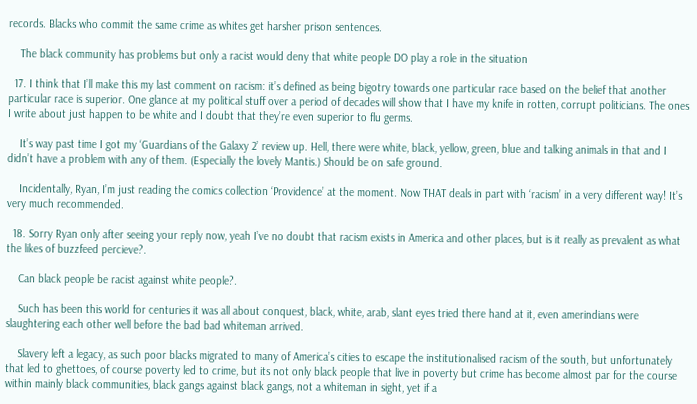records. Blacks who commit the same crime as whites get harsher prison sentences.

    The black community has problems but only a racist would deny that white people DO play a role in the situation

  17. I think that I’ll make this my last comment on racism: it’s defined as being bigotry towards one particular race based on the belief that another particular race is superior. One glance at my political stuff over a period of decades will show that I have my knife in rotten, corrupt politicians. The ones I write about just happen to be white and I doubt that they’re even superior to flu germs.

    It’s way past time I got my ‘Guardians of the Galaxy 2’ review up. Hell, there were white, black, yellow, green, blue and talking animals in that and I didn’t have a problem with any of them. (Especially the lovely Mantis.) Should be on safe ground.

    Incidentally, Ryan, I’m just reading the comics collection ‘Providence’ at the moment. Now THAT deals in part with ‘racism’ in a very different way! It’s very much recommended.

  18. Sorry Ryan only after seeing your reply now, yeah I’ve no doubt that racism exists in America and other places, but is it really as prevalent as what the likes of buzzfeed percieve?.

    Can black people be racist against white people?.

    Such has been this world for centuries it was all about conquest, black, white, arab, slant eyes tried there hand at it, even amerindians were slaughtering each other well before the bad bad whiteman arrived.

    Slavery left a legacy, as such poor blacks migrated to many of America’s cities to escape the institutionalised racism of the south, but unfortunately that led to ghettoes, of course poverty led to crime, but its not only black people that live in poverty but crime has become almost par for the course within mainly black communities, black gangs against black gangs, not a whiteman in sight, yet if a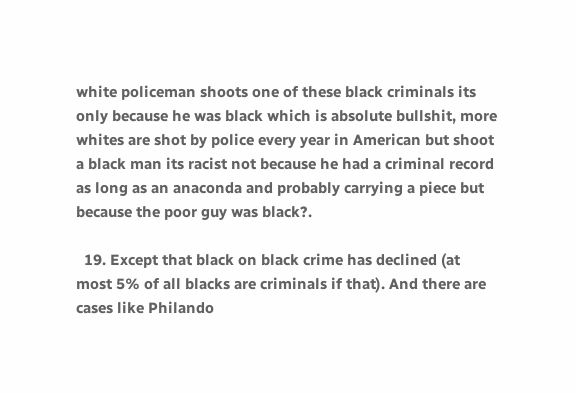white policeman shoots one of these black criminals its only because he was black which is absolute bullshit, more whites are shot by police every year in American but shoot a black man its racist not because he had a criminal record as long as an anaconda and probably carrying a piece but because the poor guy was black?.

  19. Except that black on black crime has declined (at most 5% of all blacks are criminals if that). And there are cases like Philando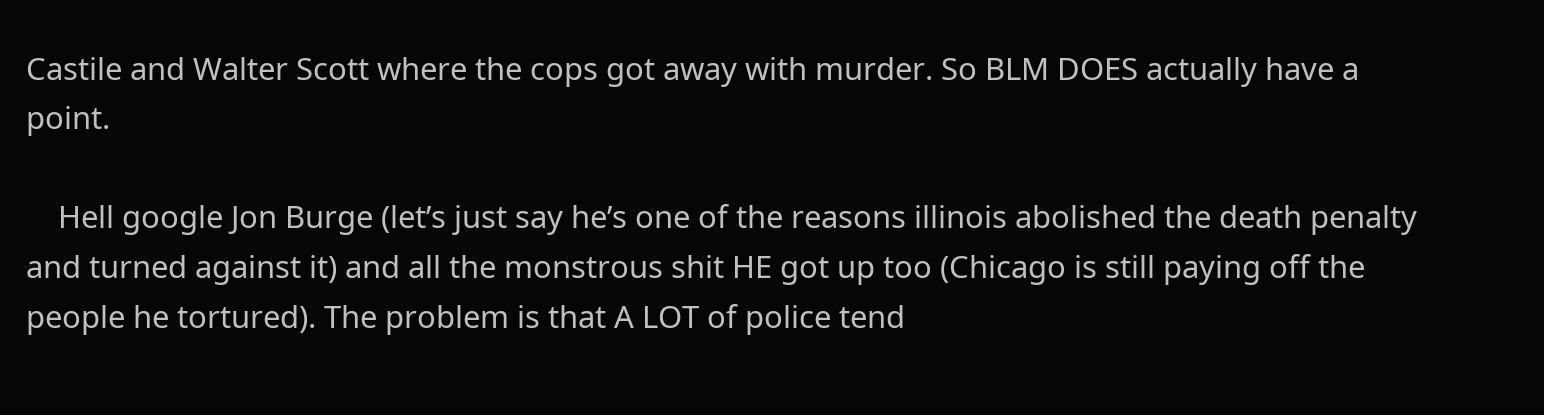Castile and Walter Scott where the cops got away with murder. So BLM DOES actually have a point.

    Hell google Jon Burge (let’s just say he’s one of the reasons illinois abolished the death penalty and turned against it) and all the monstrous shit HE got up too (Chicago is still paying off the people he tortured). The problem is that A LOT of police tend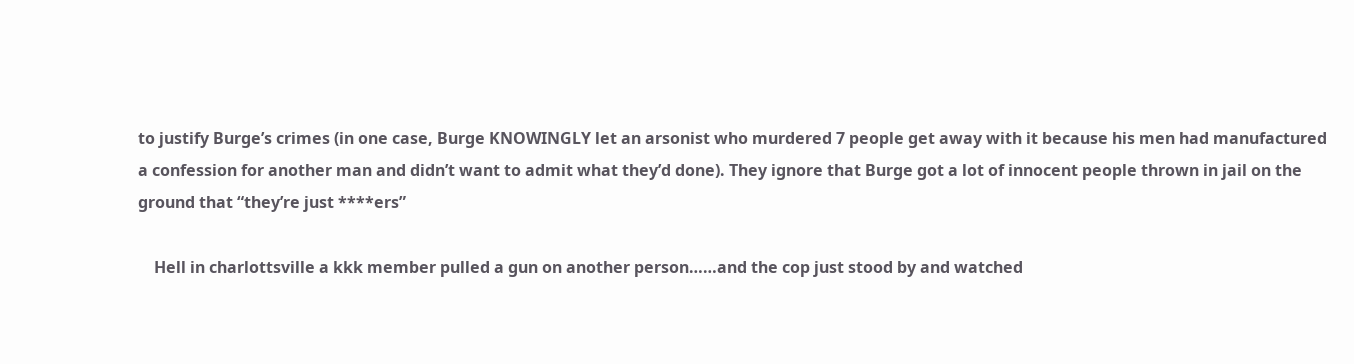to justify Burge’s crimes (in one case, Burge KNOWINGLY let an arsonist who murdered 7 people get away with it because his men had manufactured a confession for another man and didn’t want to admit what they’d done). They ignore that Burge got a lot of innocent people thrown in jail on the ground that “they’re just ****ers”

    Hell in charlottsville a kkk member pulled a gun on another person……and the cop just stood by and watched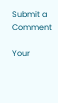Submit a Comment

Your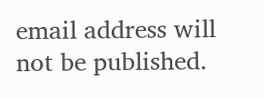email address will not be published.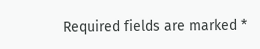Required fields are marked *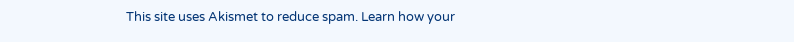This site uses Akismet to reduce spam. Learn how your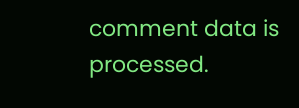comment data is processed.